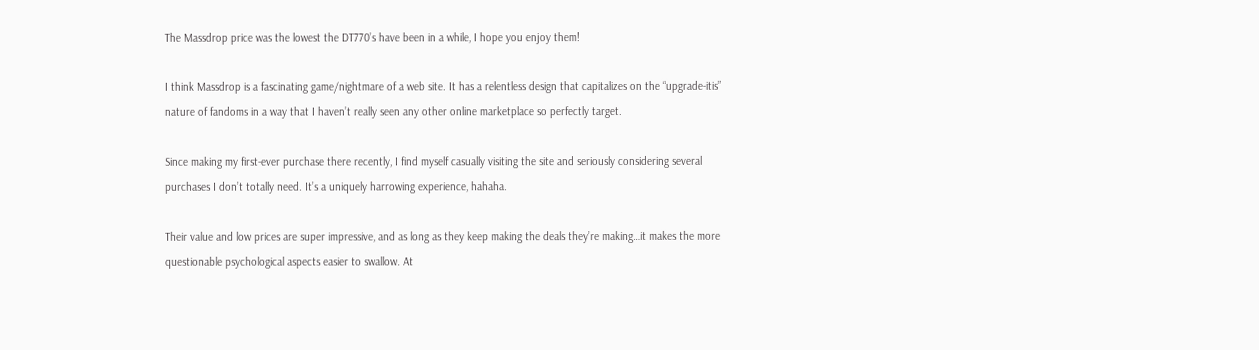The Massdrop price was the lowest the DT770’s have been in a while, I hope you enjoy them!

I think Massdrop is a fascinating game/nightmare of a web site. It has a relentless design that capitalizes on the “upgrade-itis” nature of fandoms in a way that I haven’t really seen any other online marketplace so perfectly target.

Since making my first-ever purchase there recently, I find myself casually visiting the site and seriously considering several purchases I don’t totally need. It’s a uniquely harrowing experience, hahaha.

Their value and low prices are super impressive, and as long as they keep making the deals they’re making…it makes the more questionable psychological aspects easier to swallow. At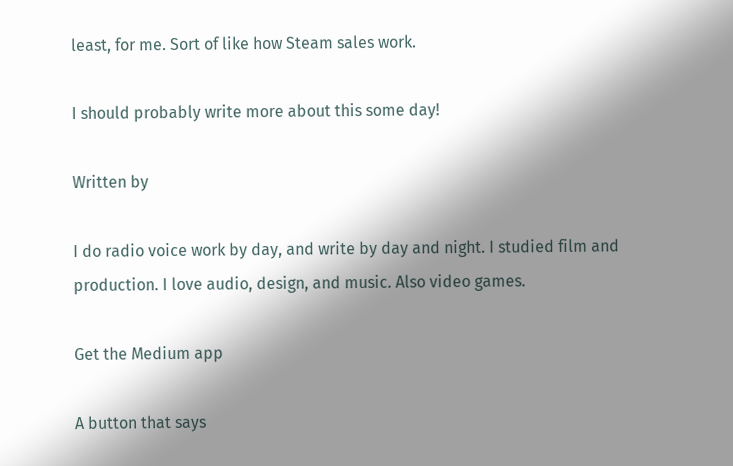least, for me. Sort of like how Steam sales work.

I should probably write more about this some day!

Written by

I do radio voice work by day, and write by day and night. I studied film and production. I love audio, design, and music. Also video games.

Get the Medium app

A button that says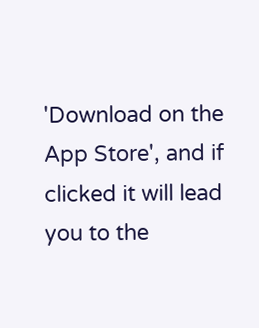'Download on the App Store', and if clicked it will lead you to the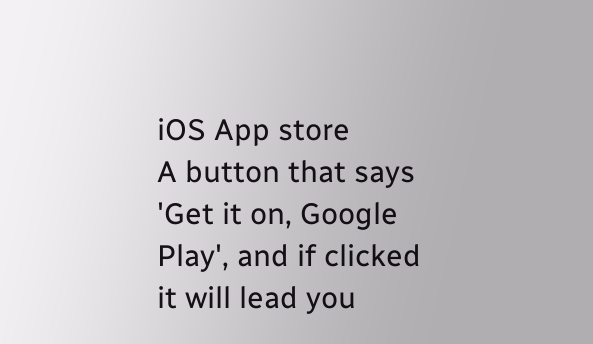iOS App store
A button that says 'Get it on, Google Play', and if clicked it will lead you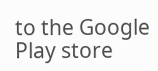to the Google Play store